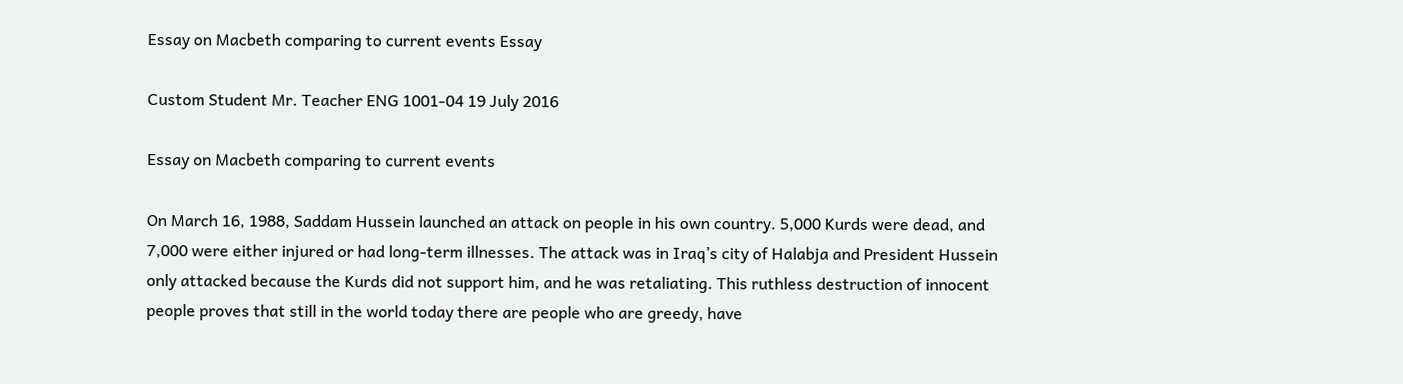Essay on Macbeth comparing to current events Essay

Custom Student Mr. Teacher ENG 1001-04 19 July 2016

Essay on Macbeth comparing to current events

On March 16, 1988, Saddam Hussein launched an attack on people in his own country. 5,000 Kurds were dead, and 7,000 were either injured or had long-term illnesses. The attack was in Iraq’s city of Halabja and President Hussein only attacked because the Kurds did not support him, and he was retaliating. This ruthless destruction of innocent people proves that still in the world today there are people who are greedy, have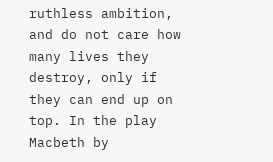ruthless ambition, and do not care how many lives they destroy, only if they can end up on top. In the play Macbeth by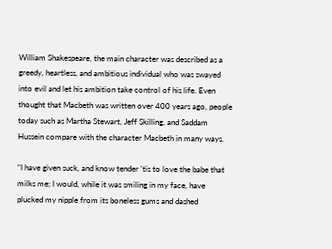William Shakespeare, the main character was described as a greedy, heartless, and ambitious individual who was swayed into evil and let his ambition take control of his life. Even thought that Macbeth was written over 400 years ago, people today such as Martha Stewart, Jeff Skilling, and Saddam Hussein compare with the character Macbeth in many ways.

“I have given suck, and know tender ’tis to love the babe that milks me; I would, while it was smiling in my face, have plucked my nipple from its boneless gums and dashed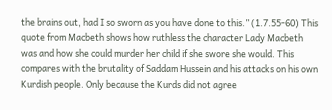the brains out, had I so sworn as you have done to this.” (1.7.55-60) This quote from Macbeth shows how ruthless the character Lady Macbeth was and how she could murder her child if she swore she would. This compares with the brutality of Saddam Hussein and his attacks on his own Kurdish people. Only because the Kurds did not agree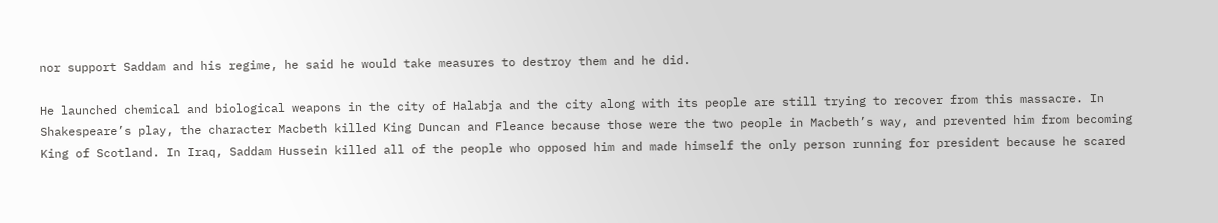nor support Saddam and his regime, he said he would take measures to destroy them and he did.

He launched chemical and biological weapons in the city of Halabja and the city along with its people are still trying to recover from this massacre. In Shakespeare’s play, the character Macbeth killed King Duncan and Fleance because those were the two people in Macbeth’s way, and prevented him from becoming King of Scotland. In Iraq, Saddam Hussein killed all of the people who opposed him and made himself the only person running for president because he scared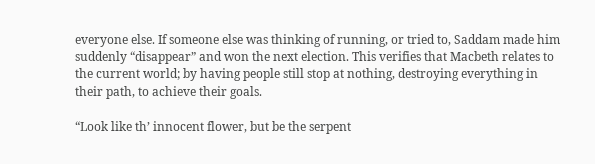everyone else. If someone else was thinking of running, or tried to, Saddam made him suddenly “disappear” and won the next election. This verifies that Macbeth relates to the current world; by having people still stop at nothing, destroying everything in their path, to achieve their goals.

“Look like th’ innocent flower, but be the serpent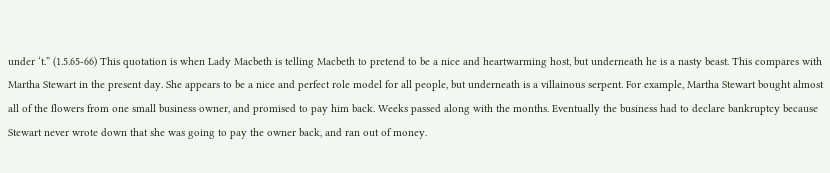under ‘t.” (1.5.65-66) This quotation is when Lady Macbeth is telling Macbeth to pretend to be a nice and heartwarming host, but underneath he is a nasty beast. This compares with Martha Stewart in the present day. She appears to be a nice and perfect role model for all people, but underneath is a villainous serpent. For example, Martha Stewart bought almost all of the flowers from one small business owner, and promised to pay him back. Weeks passed along with the months. Eventually the business had to declare bankruptcy because Stewart never wrote down that she was going to pay the owner back, and ran out of money.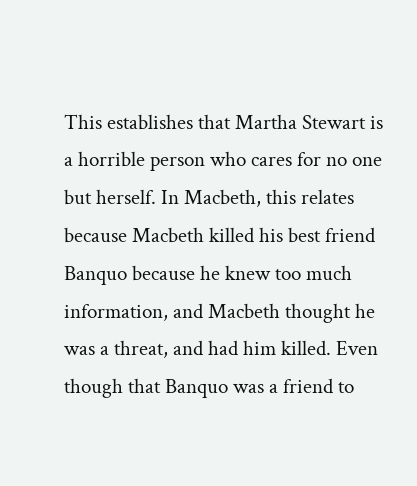This establishes that Martha Stewart is a horrible person who cares for no one but herself. In Macbeth, this relates because Macbeth killed his best friend Banquo because he knew too much information, and Macbeth thought he was a threat, and had him killed. Even though that Banquo was a friend to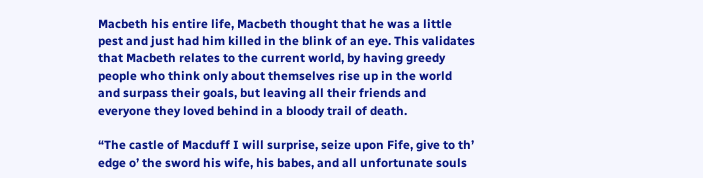Macbeth his entire life, Macbeth thought that he was a little pest and just had him killed in the blink of an eye. This validates that Macbeth relates to the current world, by having greedy people who think only about themselves rise up in the world and surpass their goals, but leaving all their friends and everyone they loved behind in a bloody trail of death.

“The castle of Macduff I will surprise, seize upon Fife, give to th’ edge o’ the sword his wife, his babes, and all unfortunate souls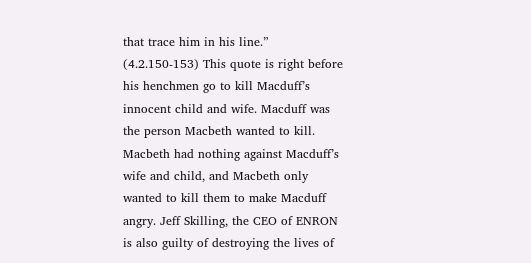that trace him in his line.” (4.2.150-153) This quote is right before his henchmen go to kill Macduff’s innocent child and wife. Macduff was the person Macbeth wanted to kill. Macbeth had nothing against Macduff’s wife and child, and Macbeth only wanted to kill them to make Macduff angry. Jeff Skilling, the CEO of ENRON is also guilty of destroying the lives of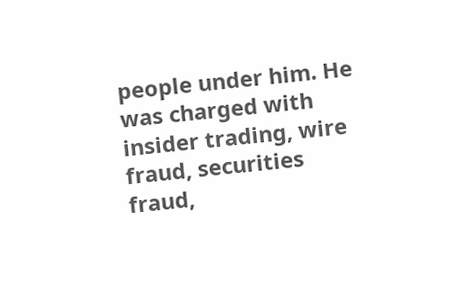people under him. He was charged with insider trading, wire fraud, securities fraud,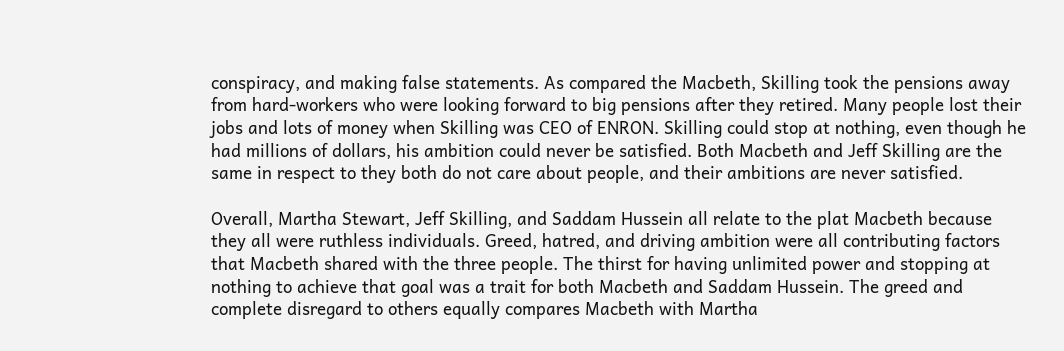conspiracy, and making false statements. As compared the Macbeth, Skilling took the pensions away from hard-workers who were looking forward to big pensions after they retired. Many people lost their jobs and lots of money when Skilling was CEO of ENRON. Skilling could stop at nothing, even though he had millions of dollars, his ambition could never be satisfied. Both Macbeth and Jeff Skilling are the same in respect to they both do not care about people, and their ambitions are never satisfied.

Overall, Martha Stewart, Jeff Skilling, and Saddam Hussein all relate to the plat Macbeth because they all were ruthless individuals. Greed, hatred, and driving ambition were all contributing factors that Macbeth shared with the three people. The thirst for having unlimited power and stopping at nothing to achieve that goal was a trait for both Macbeth and Saddam Hussein. The greed and complete disregard to others equally compares Macbeth with Martha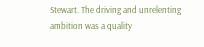Stewart. The driving and unrelenting ambition was a quality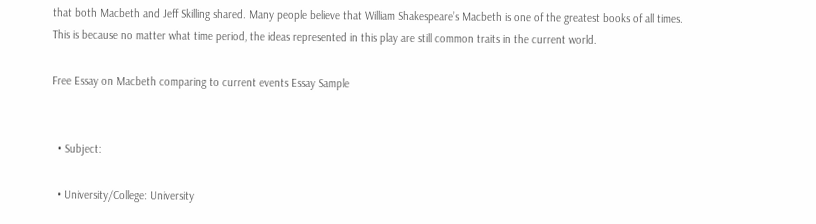that both Macbeth and Jeff Skilling shared. Many people believe that William Shakespeare’s Macbeth is one of the greatest books of all times. This is because no matter what time period, the ideas represented in this play are still common traits in the current world.

Free Essay on Macbeth comparing to current events Essay Sample


  • Subject:

  • University/College: University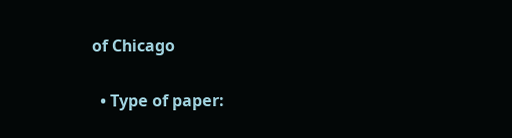of Chicago

  • Type of paper: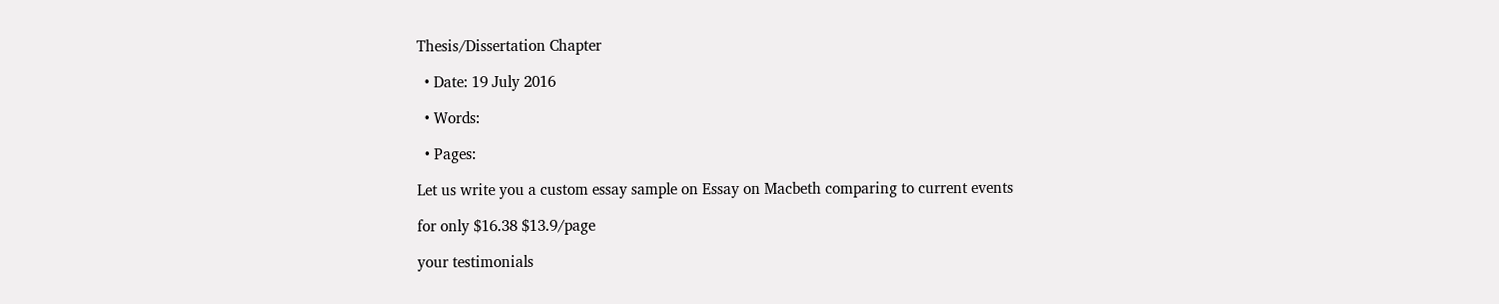Thesis/Dissertation Chapter

  • Date: 19 July 2016

  • Words:

  • Pages:

Let us write you a custom essay sample on Essay on Macbeth comparing to current events

for only $16.38 $13.9/page

your testimonials